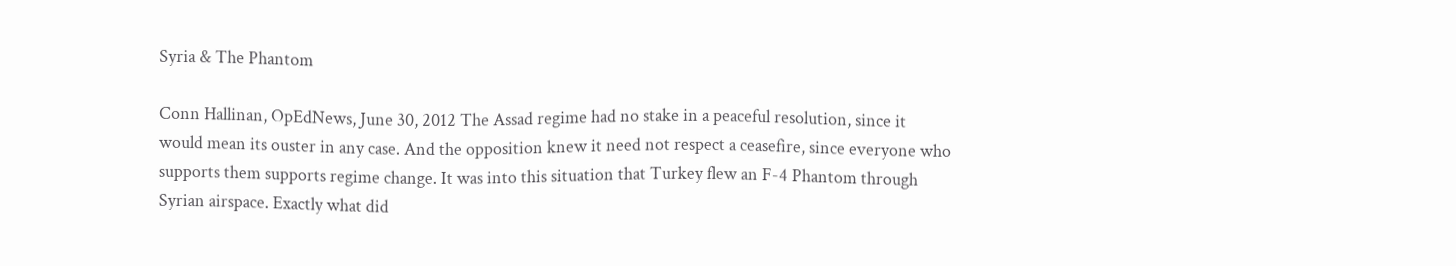Syria & The Phantom

Conn Hallinan, OpEdNews, June 30, 2012 The Assad regime had no stake in a peaceful resolution, since it would mean its ouster in any case. And the opposition knew it need not respect a ceasefire, since everyone who supports them supports regime change. It was into this situation that Turkey flew an F-4 Phantom through Syrian airspace. Exactly what did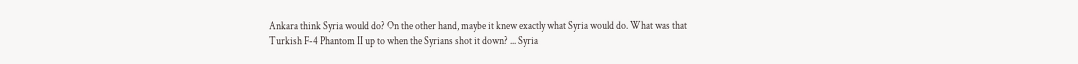Ankara think Syria would do? On the other hand, maybe it knew exactly what Syria would do. What was that Turkish F-4 Phantom II up to when the Syrians shot it down? ... Syria